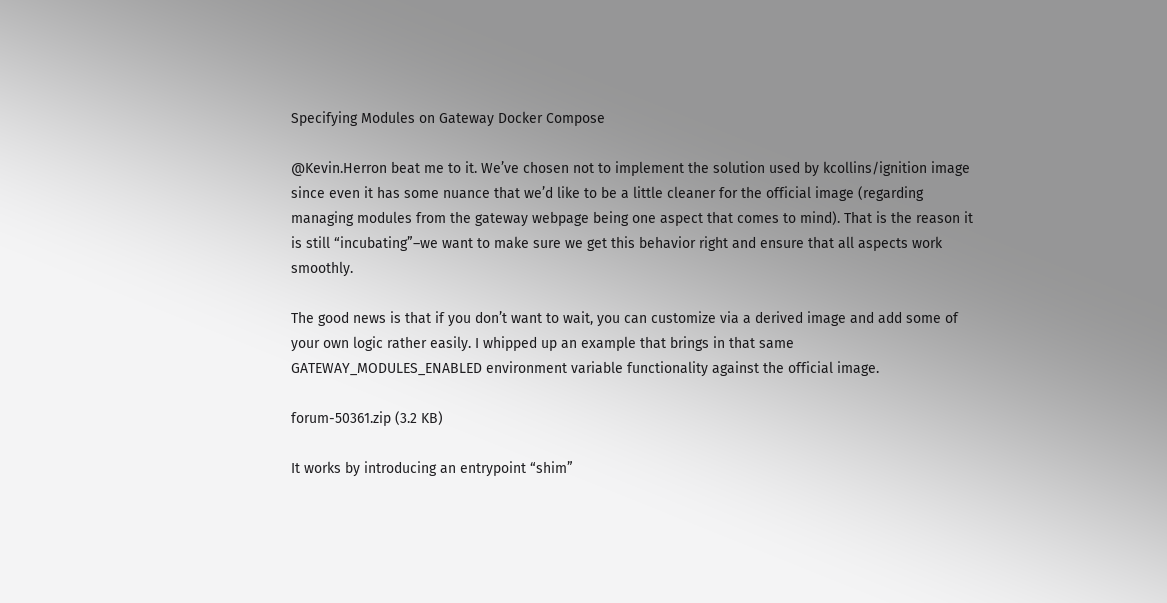Specifying Modules on Gateway Docker Compose

@Kevin.Herron beat me to it. We’ve chosen not to implement the solution used by kcollins/ignition image since even it has some nuance that we’d like to be a little cleaner for the official image (regarding managing modules from the gateway webpage being one aspect that comes to mind). That is the reason it is still “incubating”–we want to make sure we get this behavior right and ensure that all aspects work smoothly.

The good news is that if you don’t want to wait, you can customize via a derived image and add some of your own logic rather easily. I whipped up an example that brings in that same GATEWAY_MODULES_ENABLED environment variable functionality against the official image.

forum-50361.zip (3.2 KB)

It works by introducing an entrypoint “shim”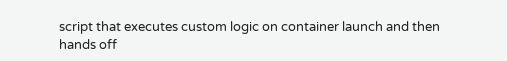script that executes custom logic on container launch and then hands off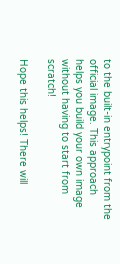to the built-in entrypoint from the official image. This approach helps you build your own image without having to start from scratch!

Hope this helps! There will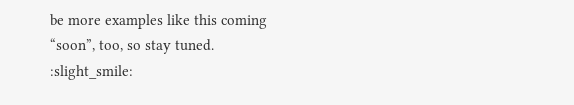be more examples like this coming “soon”, too, so stay tuned. :slight_smile: